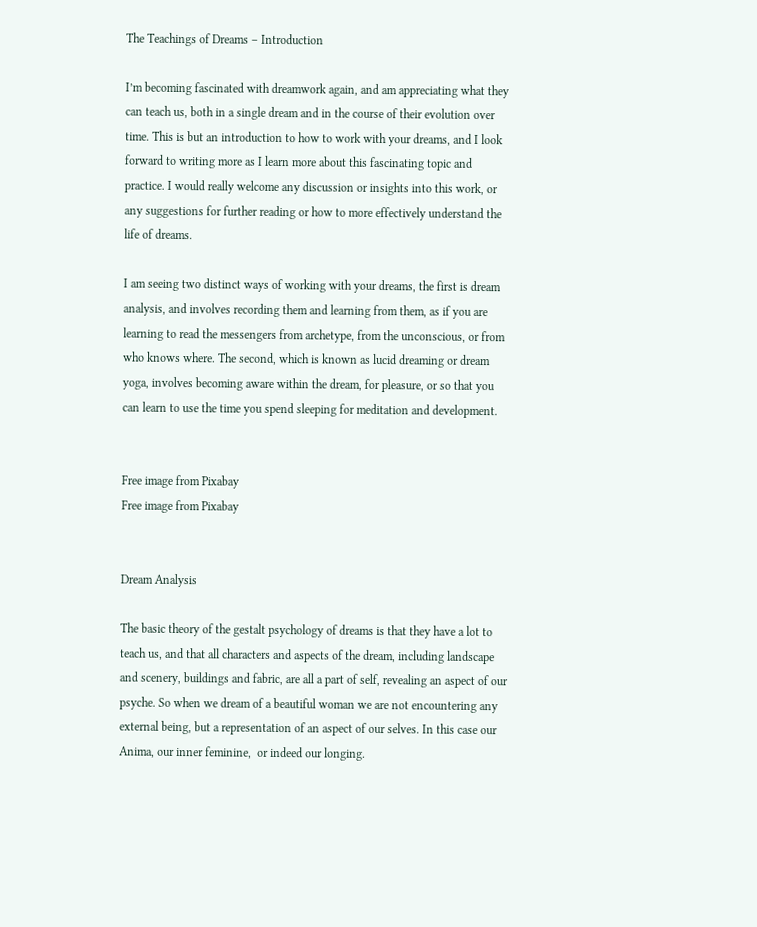The Teachings of Dreams – Introduction

I’m becoming fascinated with dreamwork again, and am appreciating what they can teach us, both in a single dream and in the course of their evolution over time. This is but an introduction to how to work with your dreams, and I look forward to writing more as I learn more about this fascinating topic and practice. I would really welcome any discussion or insights into this work, or any suggestions for further reading or how to more effectively understand the life of dreams.

I am seeing two distinct ways of working with your dreams, the first is dream analysis, and involves recording them and learning from them, as if you are learning to read the messengers from archetype, from the unconscious, or from who knows where. The second, which is known as lucid dreaming or dream yoga, involves becoming aware within the dream, for pleasure, or so that you can learn to use the time you spend sleeping for meditation and development.


Free image from Pixabay
Free image from Pixabay


Dream Analysis

The basic theory of the gestalt psychology of dreams is that they have a lot to teach us, and that all characters and aspects of the dream, including landscape and scenery, buildings and fabric, are all a part of self, revealing an aspect of our psyche. So when we dream of a beautiful woman we are not encountering any external being, but a representation of an aspect of our selves. In this case our Anima, our inner feminine,  or indeed our longing.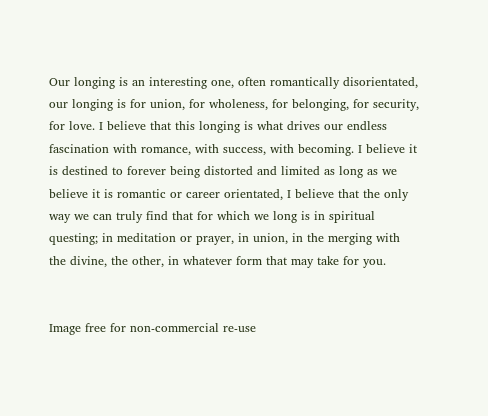Our longing is an interesting one, often romantically disorientated, our longing is for union, for wholeness, for belonging, for security, for love. I believe that this longing is what drives our endless fascination with romance, with success, with becoming. I believe it is destined to forever being distorted and limited as long as we believe it is romantic or career orientated, I believe that the only way we can truly find that for which we long is in spiritual questing; in meditation or prayer, in union, in the merging with the divine, the other, in whatever form that may take for you.


Image free for non-commercial re-use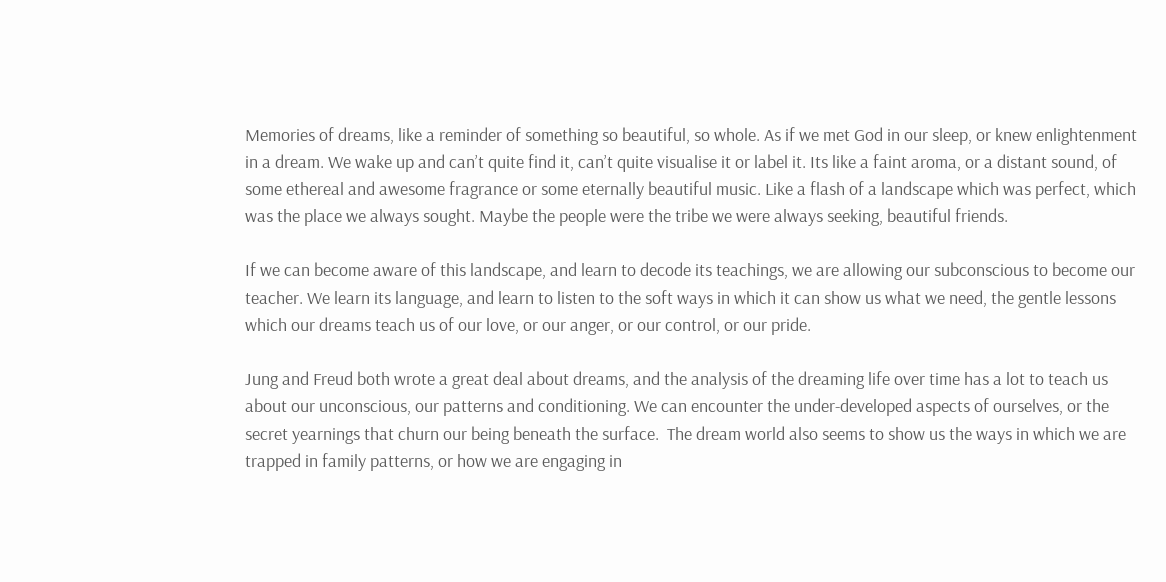Memories of dreams, like a reminder of something so beautiful, so whole. As if we met God in our sleep, or knew enlightenment in a dream. We wake up and can’t quite find it, can’t quite visualise it or label it. Its like a faint aroma, or a distant sound, of some ethereal and awesome fragrance or some eternally beautiful music. Like a flash of a landscape which was perfect, which was the place we always sought. Maybe the people were the tribe we were always seeking, beautiful friends.

If we can become aware of this landscape, and learn to decode its teachings, we are allowing our subconscious to become our teacher. We learn its language, and learn to listen to the soft ways in which it can show us what we need, the gentle lessons which our dreams teach us of our love, or our anger, or our control, or our pride.

Jung and Freud both wrote a great deal about dreams, and the analysis of the dreaming life over time has a lot to teach us about our unconscious, our patterns and conditioning. We can encounter the under-developed aspects of ourselves, or the secret yearnings that churn our being beneath the surface.  The dream world also seems to show us the ways in which we are trapped in family patterns, or how we are engaging in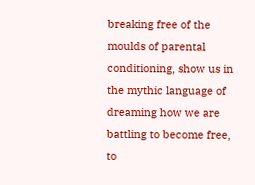breaking free of the moulds of parental conditioning, show us in the mythic language of dreaming how we are battling to become free, to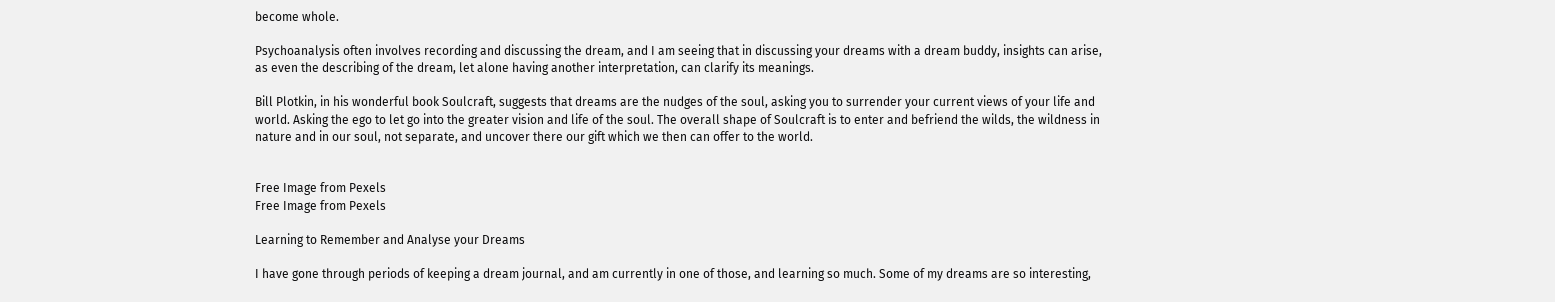become whole.

Psychoanalysis often involves recording and discussing the dream, and I am seeing that in discussing your dreams with a dream buddy, insights can arise, as even the describing of the dream, let alone having another interpretation, can clarify its meanings.

Bill Plotkin, in his wonderful book Soulcraft, suggests that dreams are the nudges of the soul, asking you to surrender your current views of your life and world. Asking the ego to let go into the greater vision and life of the soul. The overall shape of Soulcraft is to enter and befriend the wilds, the wildness in nature and in our soul, not separate, and uncover there our gift which we then can offer to the world.


Free Image from Pexels
Free Image from Pexels

Learning to Remember and Analyse your Dreams

I have gone through periods of keeping a dream journal, and am currently in one of those, and learning so much. Some of my dreams are so interesting,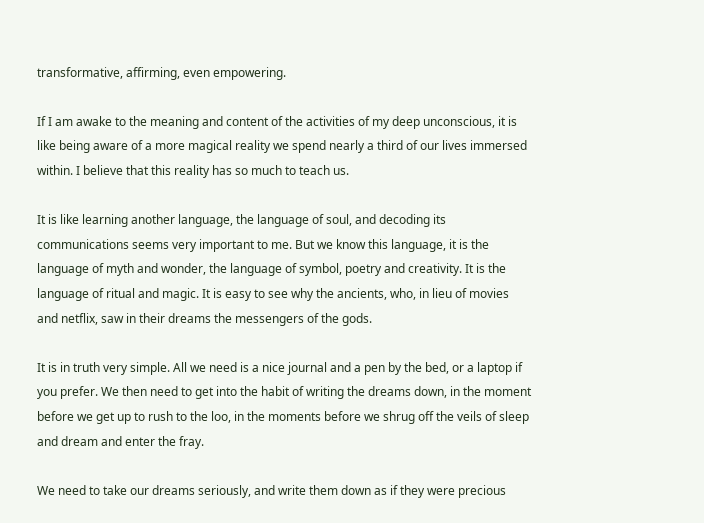transformative, affirming, even empowering.

If I am awake to the meaning and content of the activities of my deep unconscious, it is like being aware of a more magical reality we spend nearly a third of our lives immersed within. I believe that this reality has so much to teach us.

It is like learning another language, the language of soul, and decoding its communications seems very important to me. But we know this language, it is the language of myth and wonder, the language of symbol, poetry and creativity. It is the language of ritual and magic. It is easy to see why the ancients, who, in lieu of movies and netflix, saw in their dreams the messengers of the gods.

It is in truth very simple. All we need is a nice journal and a pen by the bed, or a laptop if you prefer. We then need to get into the habit of writing the dreams down, in the moment before we get up to rush to the loo, in the moments before we shrug off the veils of sleep and dream and enter the fray.

We need to take our dreams seriously, and write them down as if they were precious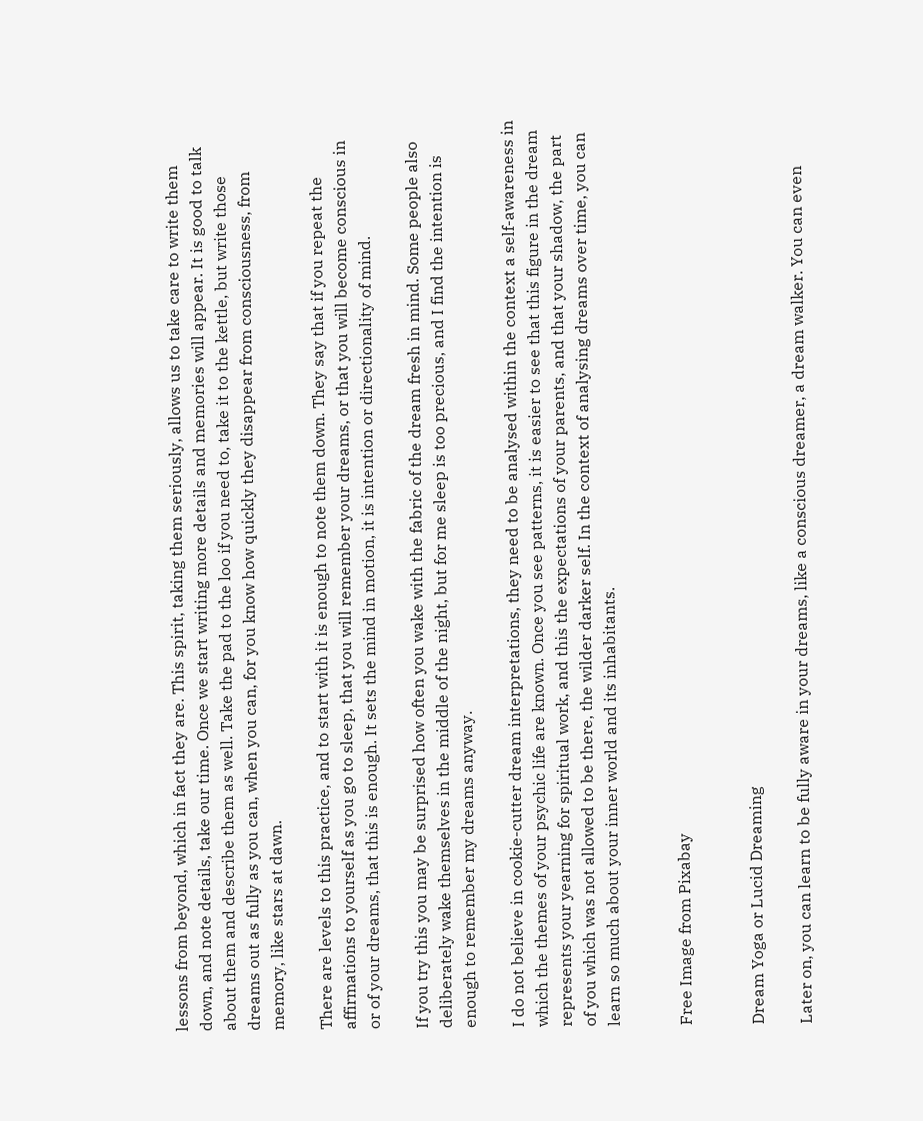lessons from beyond, which in fact they are. This spirit, taking them seriously, allows us to take care to write them down, and note details, take our time. Once we start writing more details and memories will appear. It is good to talk about them and describe them as well. Take the pad to the loo if you need to, take it to the kettle, but write those dreams out as fully as you can, when you can, for you know how quickly they disappear from consciousness, from memory, like stars at dawn.

There are levels to this practice, and to start with it is enough to note them down. They say that if you repeat the affirmations to yourself as you go to sleep, that you will remember your dreams, or that you will become conscious in or of your dreams, that this is enough. It sets the mind in motion, it is intention or directionality of mind.

If you try this you may be surprised how often you wake with the fabric of the dream fresh in mind. Some people also deliberately wake themselves in the middle of the night, but for me sleep is too precious, and I find the intention is enough to remember my dreams anyway.

I do not believe in cookie-cutter dream interpretations, they need to be analysed within the context a self-awareness in which the themes of your psychic life are known. Once you see patterns, it is easier to see that this figure in the dream represents your yearning for spiritual work, and this the expectations of your parents, and that your shadow, the part of you which was not allowed to be there, the wilder darker self. In the context of analysing dreams over time, you can learn so much about your inner world and its inhabitants.


Free Image from Pixabay


Dream Yoga or Lucid Dreaming

Later on, you can learn to be fully aware in your dreams, like a conscious dreamer, a dream walker. You can even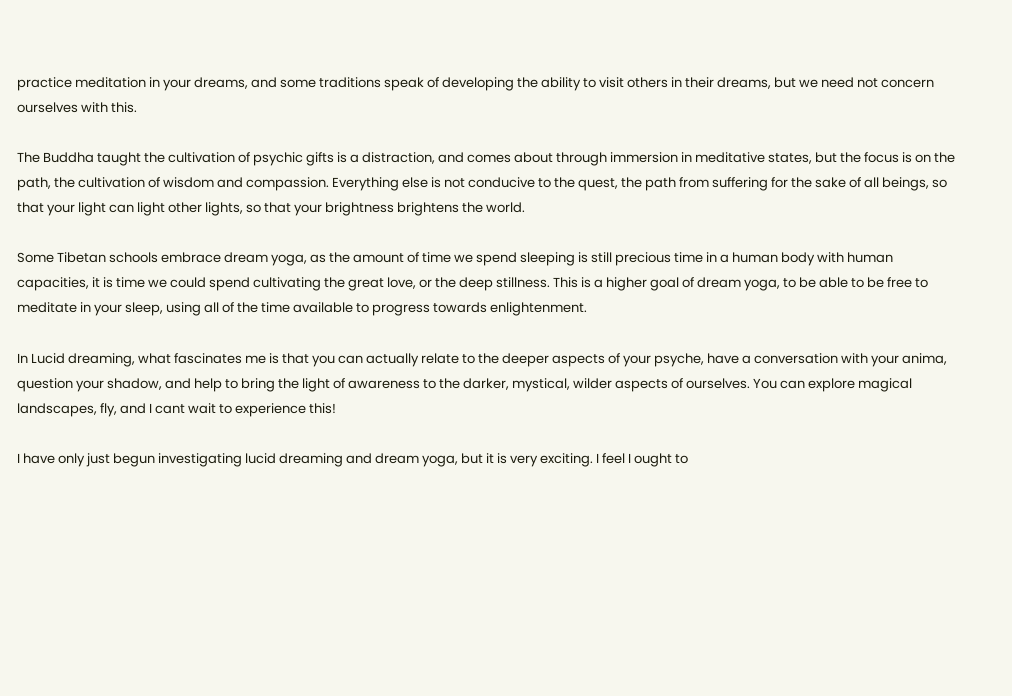practice meditation in your dreams, and some traditions speak of developing the ability to visit others in their dreams, but we need not concern ourselves with this.

The Buddha taught the cultivation of psychic gifts is a distraction, and comes about through immersion in meditative states, but the focus is on the path, the cultivation of wisdom and compassion. Everything else is not conducive to the quest, the path from suffering for the sake of all beings, so that your light can light other lights, so that your brightness brightens the world.

Some Tibetan schools embrace dream yoga, as the amount of time we spend sleeping is still precious time in a human body with human capacities, it is time we could spend cultivating the great love, or the deep stillness. This is a higher goal of dream yoga, to be able to be free to meditate in your sleep, using all of the time available to progress towards enlightenment.

In Lucid dreaming, what fascinates me is that you can actually relate to the deeper aspects of your psyche, have a conversation with your anima, question your shadow, and help to bring the light of awareness to the darker, mystical, wilder aspects of ourselves. You can explore magical landscapes, fly, and I cant wait to experience this!

I have only just begun investigating lucid dreaming and dream yoga, but it is very exciting. I feel I ought to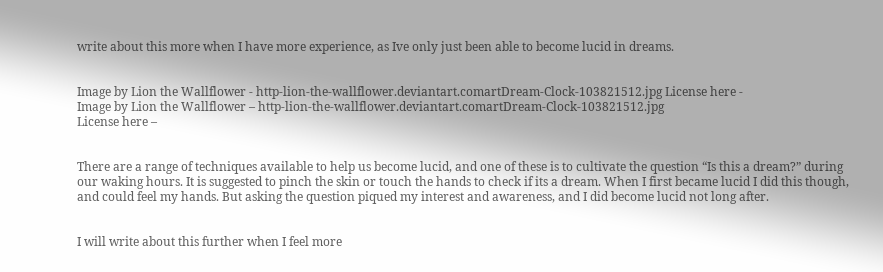write about this more when I have more experience, as Ive only just been able to become lucid in dreams.


Image by Lion the Wallflower - http-lion-the-wallflower.deviantart.comartDream-Clock-103821512.jpg License here -
Image by Lion the Wallflower – http-lion-the-wallflower.deviantart.comartDream-Clock-103821512.jpg
License here –


There are a range of techniques available to help us become lucid, and one of these is to cultivate the question “Is this a dream?” during our waking hours. It is suggested to pinch the skin or touch the hands to check if its a dream. When I first became lucid I did this though, and could feel my hands. But asking the question piqued my interest and awareness, and I did become lucid not long after.


I will write about this further when I feel more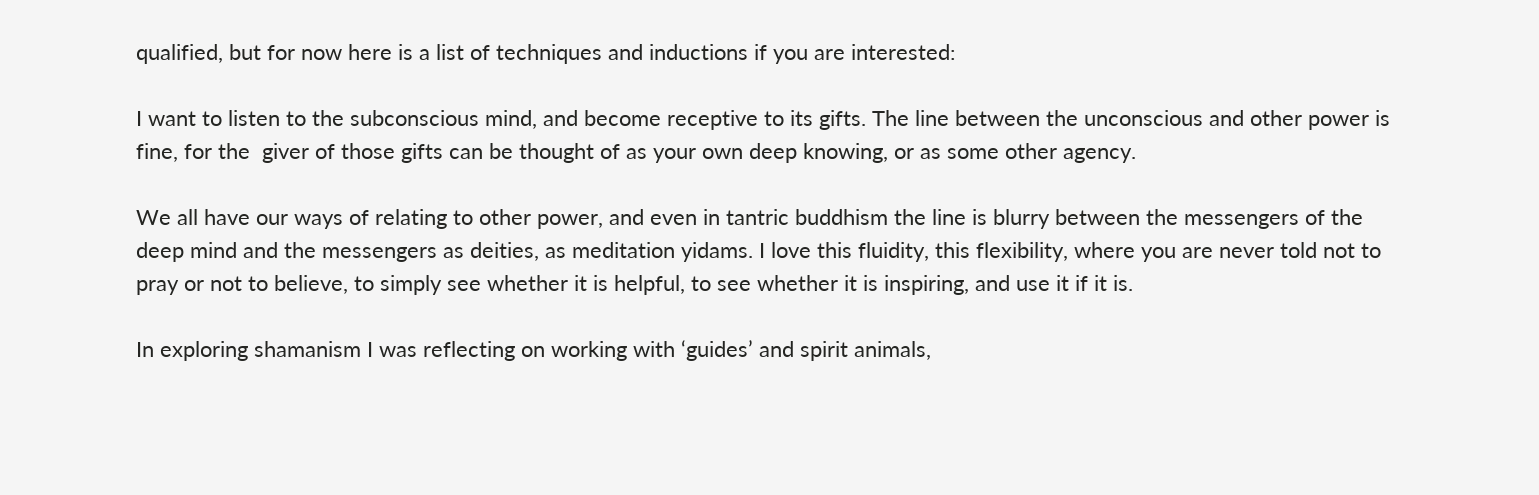qualified, but for now here is a list of techniques and inductions if you are interested:

I want to listen to the subconscious mind, and become receptive to its gifts. The line between the unconscious and other power is fine, for the  giver of those gifts can be thought of as your own deep knowing, or as some other agency.

We all have our ways of relating to other power, and even in tantric buddhism the line is blurry between the messengers of the deep mind and the messengers as deities, as meditation yidams. I love this fluidity, this flexibility, where you are never told not to pray or not to believe, to simply see whether it is helpful, to see whether it is inspiring, and use it if it is.

In exploring shamanism I was reflecting on working with ‘guides’ and spirit animals,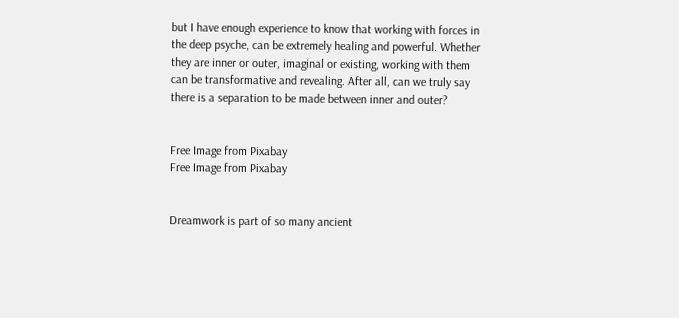but I have enough experience to know that working with forces in the deep psyche, can be extremely healing and powerful. Whether they are inner or outer, imaginal or existing, working with them can be transformative and revealing. After all, can we truly say there is a separation to be made between inner and outer?


Free Image from Pixabay
Free Image from Pixabay


Dreamwork is part of so many ancient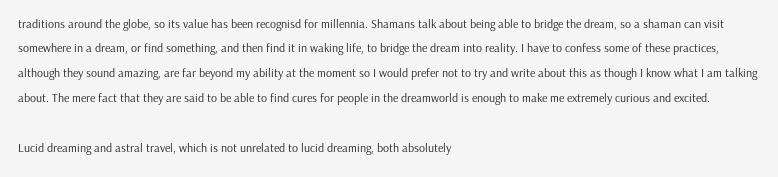traditions around the globe, so its value has been recognisd for millennia. Shamans talk about being able to bridge the dream, so a shaman can visit somewhere in a dream, or find something, and then find it in waking life, to bridge the dream into reality. I have to confess some of these practices, although they sound amazing, are far beyond my ability at the moment so I would prefer not to try and write about this as though I know what I am talking about. The mere fact that they are said to be able to find cures for people in the dreamworld is enough to make me extremely curious and excited.

Lucid dreaming and astral travel, which is not unrelated to lucid dreaming, both absolutely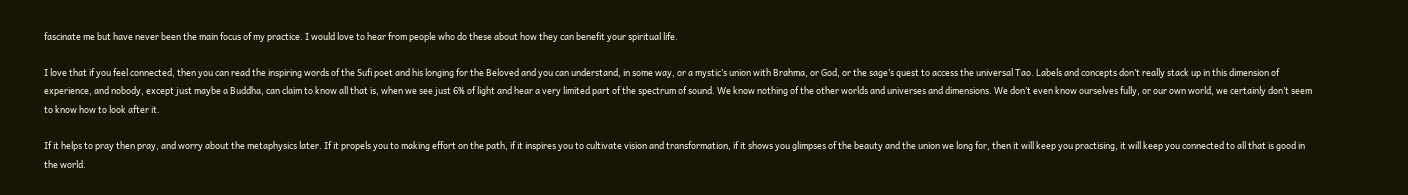fascinate me but have never been the main focus of my practice. I would love to hear from people who do these about how they can benefit your spiritual life.

I love that if you feel connected, then you can read the inspiring words of the Sufi poet and his longing for the Beloved and you can understand, in some way, or a mystic’s union with Brahma, or God, or the sage’s quest to access the universal Tao. Labels and concepts don’t really stack up in this dimension of experience, and nobody, except just maybe a Buddha, can claim to know all that is, when we see just 6% of light and hear a very limited part of the spectrum of sound. We know nothing of the other worlds and universes and dimensions. We don’t even know ourselves fully, or our own world, we certainly don’t seem to know how to look after it.

If it helps to pray then pray, and worry about the metaphysics later. If it propels you to making effort on the path, if it inspires you to cultivate vision and transformation, if it shows you glimpses of the beauty and the union we long for, then it will keep you practising, it will keep you connected to all that is good in the world.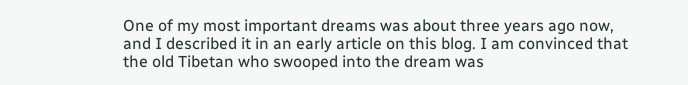One of my most important dreams was about three years ago now, and I described it in an early article on this blog. I am convinced that the old Tibetan who swooped into the dream was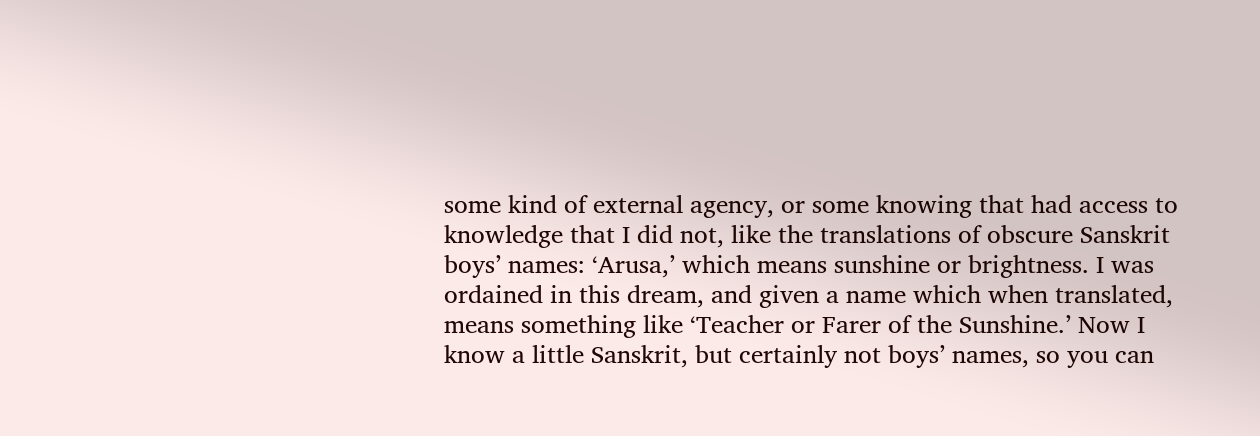some kind of external agency, or some knowing that had access to knowledge that I did not, like the translations of obscure Sanskrit boys’ names: ‘Arusa,’ which means sunshine or brightness. I was ordained in this dream, and given a name which when translated, means something like ‘Teacher or Farer of the Sunshine.’ Now I know a little Sanskrit, but certainly not boys’ names, so you can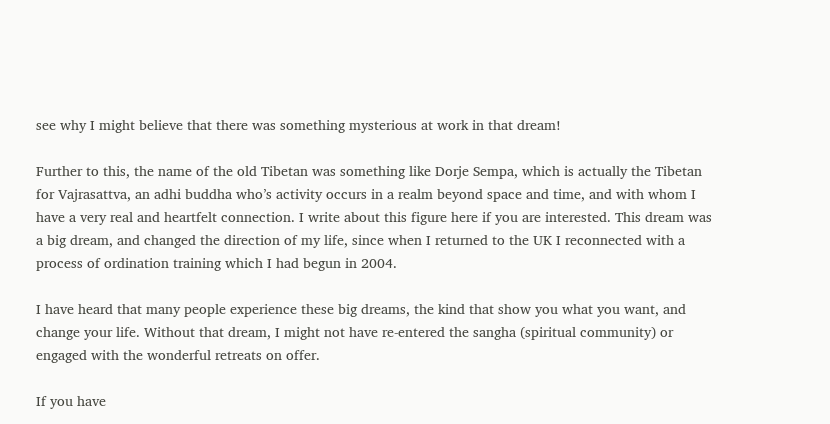see why I might believe that there was something mysterious at work in that dream!

Further to this, the name of the old Tibetan was something like Dorje Sempa, which is actually the Tibetan for Vajrasattva, an adhi buddha who’s activity occurs in a realm beyond space and time, and with whom I have a very real and heartfelt connection. I write about this figure here if you are interested. This dream was a big dream, and changed the direction of my life, since when I returned to the UK I reconnected with a process of ordination training which I had begun in 2004.

I have heard that many people experience these big dreams, the kind that show you what you want, and change your life. Without that dream, I might not have re-entered the sangha (spiritual community) or engaged with the wonderful retreats on offer.

If you have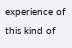experience of this kind of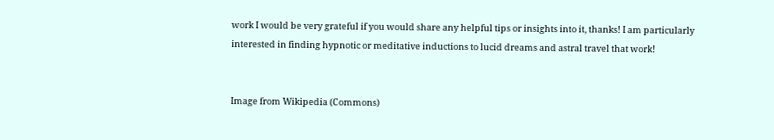work I would be very grateful if you would share any helpful tips or insights into it, thanks! I am particularly interested in finding hypnotic or meditative inductions to lucid dreams and astral travel that work!


Image from Wikipedia (Commons)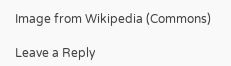Image from Wikipedia (Commons)

Leave a Reply